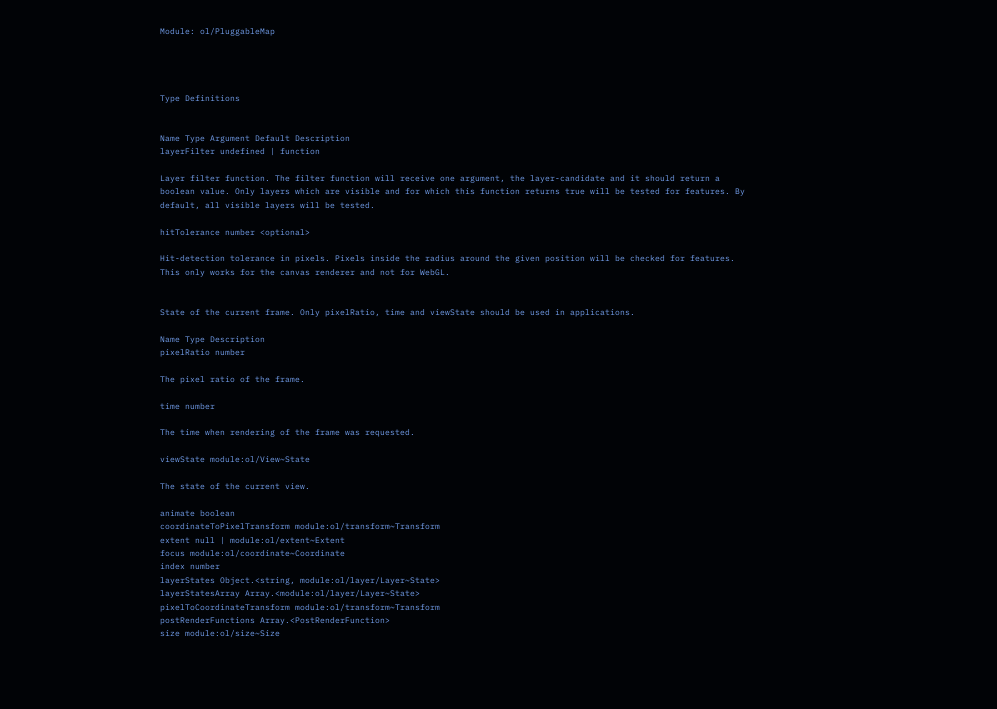Module: ol/PluggableMap




Type Definitions


Name Type Argument Default Description
layerFilter undefined | function

Layer filter function. The filter function will receive one argument, the layer-candidate and it should return a boolean value. Only layers which are visible and for which this function returns true will be tested for features. By default, all visible layers will be tested.

hitTolerance number <optional>

Hit-detection tolerance in pixels. Pixels inside the radius around the given position will be checked for features. This only works for the canvas renderer and not for WebGL.


State of the current frame. Only pixelRatio, time and viewState should be used in applications.

Name Type Description
pixelRatio number

The pixel ratio of the frame.

time number

The time when rendering of the frame was requested.

viewState module:ol/View~State

The state of the current view.

animate boolean
coordinateToPixelTransform module:ol/transform~Transform
extent null | module:ol/extent~Extent
focus module:ol/coordinate~Coordinate
index number
layerStates Object.<string, module:ol/layer/Layer~State>
layerStatesArray Array.<module:ol/layer/Layer~State>
pixelToCoordinateTransform module:ol/transform~Transform
postRenderFunctions Array.<PostRenderFunction>
size module:ol/size~Size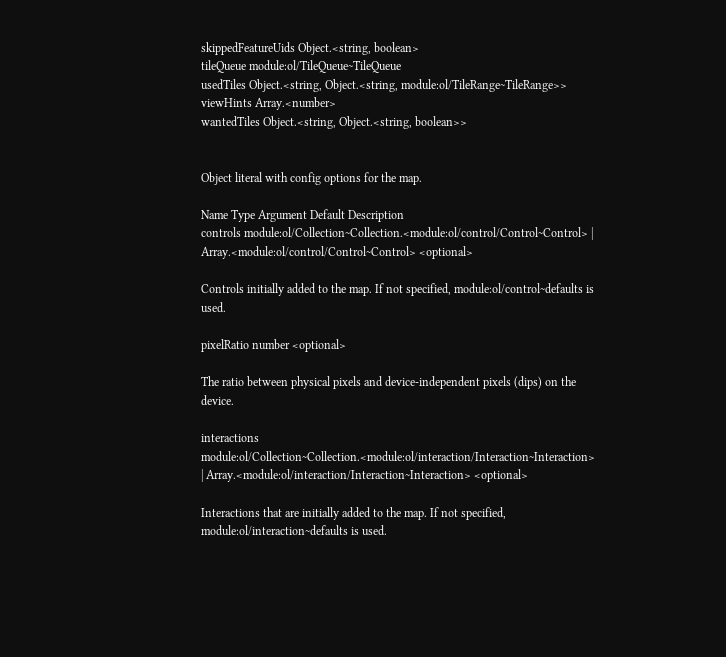skippedFeatureUids Object.<string, boolean>
tileQueue module:ol/TileQueue~TileQueue
usedTiles Object.<string, Object.<string, module:ol/TileRange~TileRange>>
viewHints Array.<number>
wantedTiles Object.<string, Object.<string, boolean>>


Object literal with config options for the map.

Name Type Argument Default Description
controls module:ol/Collection~Collection.<module:ol/control/Control~Control> | Array.<module:ol/control/Control~Control> <optional>

Controls initially added to the map. If not specified, module:ol/control~defaults is used.

pixelRatio number <optional>

The ratio between physical pixels and device-independent pixels (dips) on the device.

interactions module:ol/Collection~Collection.<module:ol/interaction/Interaction~Interaction> | Array.<module:ol/interaction/Interaction~Interaction> <optional>

Interactions that are initially added to the map. If not specified, module:ol/interaction~defaults is used.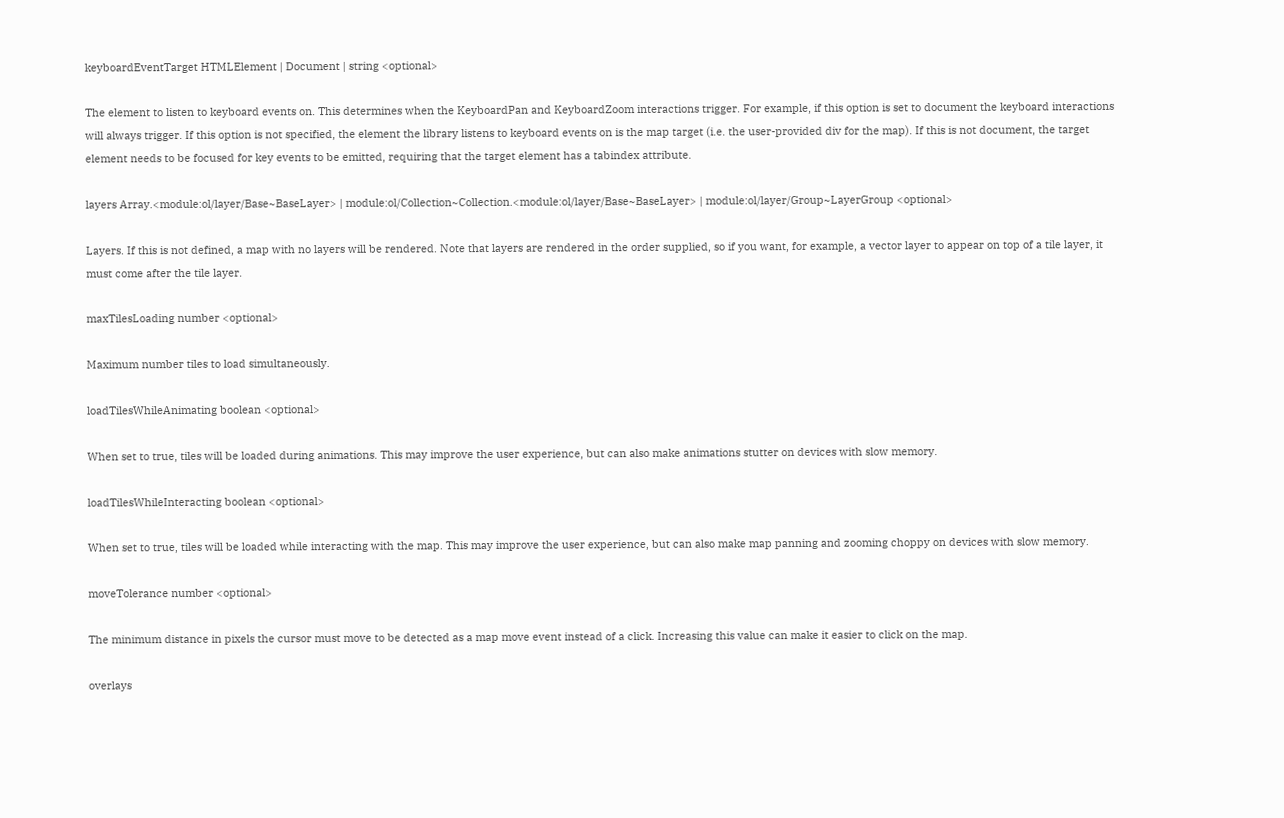keyboardEventTarget HTMLElement | Document | string <optional>

The element to listen to keyboard events on. This determines when the KeyboardPan and KeyboardZoom interactions trigger. For example, if this option is set to document the keyboard interactions will always trigger. If this option is not specified, the element the library listens to keyboard events on is the map target (i.e. the user-provided div for the map). If this is not document, the target element needs to be focused for key events to be emitted, requiring that the target element has a tabindex attribute.

layers Array.<module:ol/layer/Base~BaseLayer> | module:ol/Collection~Collection.<module:ol/layer/Base~BaseLayer> | module:ol/layer/Group~LayerGroup <optional>

Layers. If this is not defined, a map with no layers will be rendered. Note that layers are rendered in the order supplied, so if you want, for example, a vector layer to appear on top of a tile layer, it must come after the tile layer.

maxTilesLoading number <optional>

Maximum number tiles to load simultaneously.

loadTilesWhileAnimating boolean <optional>

When set to true, tiles will be loaded during animations. This may improve the user experience, but can also make animations stutter on devices with slow memory.

loadTilesWhileInteracting boolean <optional>

When set to true, tiles will be loaded while interacting with the map. This may improve the user experience, but can also make map panning and zooming choppy on devices with slow memory.

moveTolerance number <optional>

The minimum distance in pixels the cursor must move to be detected as a map move event instead of a click. Increasing this value can make it easier to click on the map.

overlays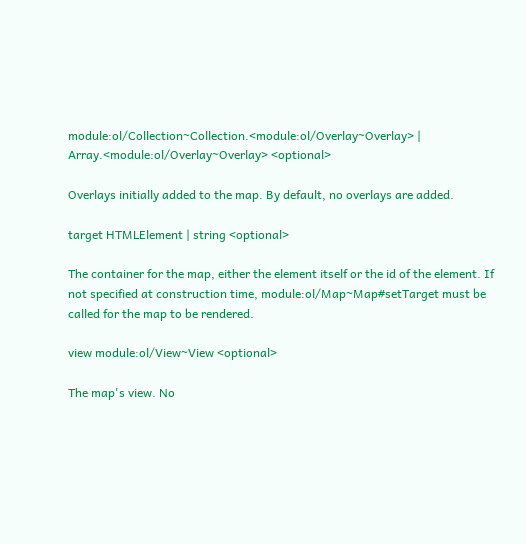module:ol/Collection~Collection.<module:ol/Overlay~Overlay> | Array.<module:ol/Overlay~Overlay> <optional>

Overlays initially added to the map. By default, no overlays are added.

target HTMLElement | string <optional>

The container for the map, either the element itself or the id of the element. If not specified at construction time, module:ol/Map~Map#setTarget must be called for the map to be rendered.

view module:ol/View~View <optional>

The map's view. No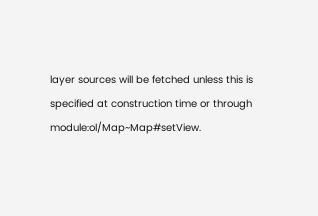layer sources will be fetched unless this is specified at construction time or through module:ol/Map~Map#setView.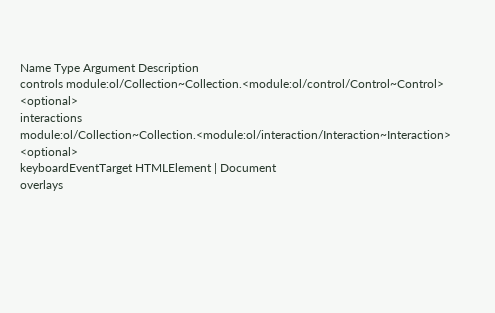Name Type Argument Description
controls module:ol/Collection~Collection.<module:ol/control/Control~Control> <optional>
interactions module:ol/Collection~Collection.<module:ol/interaction/Interaction~Interaction> <optional>
keyboardEventTarget HTMLElement | Document
overlays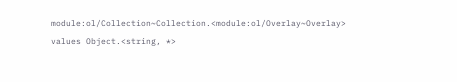module:ol/Collection~Collection.<module:ol/Overlay~Overlay>
values Object.<string, *>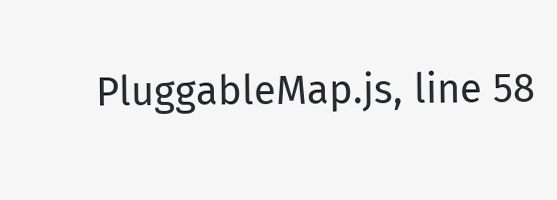PluggableMap.js, line 58